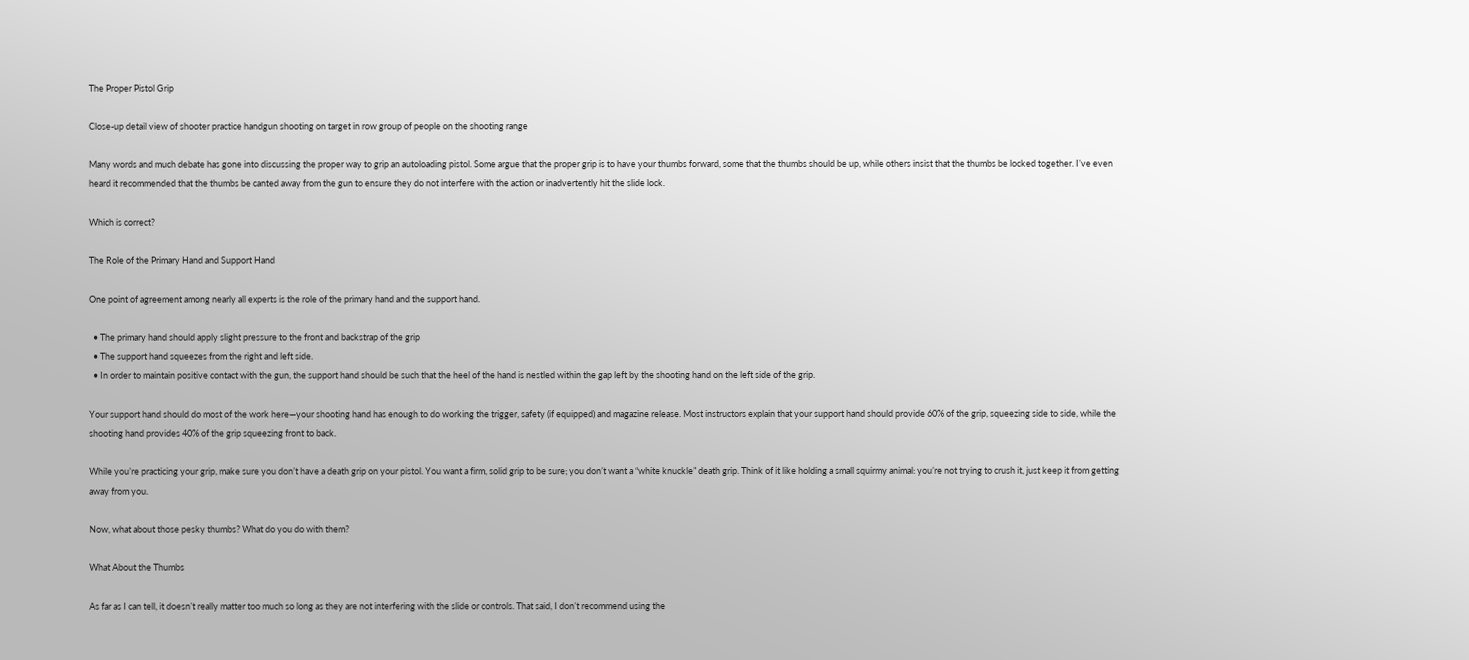The Proper Pistol Grip

Close-up detail view of shooter practice handgun shooting on target in row group of people on the shooting range

Many words and much debate has gone into discussing the proper way to grip an autoloading pistol. Some argue that the proper grip is to have your thumbs forward, some that the thumbs should be up, while others insist that the thumbs be locked together. I’ve even heard it recommended that the thumbs be canted away from the gun to ensure they do not interfere with the action or inadvertently hit the slide lock.

Which is correct?

The Role of the Primary Hand and Support Hand

One point of agreement among nearly all experts is the role of the primary hand and the support hand.

  • The primary hand should apply slight pressure to the front and backstrap of the grip
  • The support hand squeezes from the right and left side.
  • In order to maintain positive contact with the gun, the support hand should be such that the heel of the hand is nestled within the gap left by the shooting hand on the left side of the grip.

Your support hand should do most of the work here—your shooting hand has enough to do working the trigger, safety (if equipped) and magazine release. Most instructors explain that your support hand should provide 60% of the grip, squeezing side to side, while the shooting hand provides 40% of the grip squeezing front to back.

While you’re practicing your grip, make sure you don’t have a death grip on your pistol. You want a firm, solid grip to be sure; you don’t want a “white knuckle” death grip. Think of it like holding a small squirmy animal: you’re not trying to crush it, just keep it from getting away from you.

Now, what about those pesky thumbs? What do you do with them?

What About the Thumbs

As far as I can tell, it doesn’t really matter too much so long as they are not interfering with the slide or controls. That said, I don’t recommend using the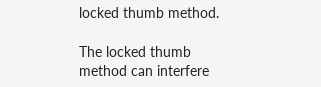locked thumb method.

The locked thumb method can interfere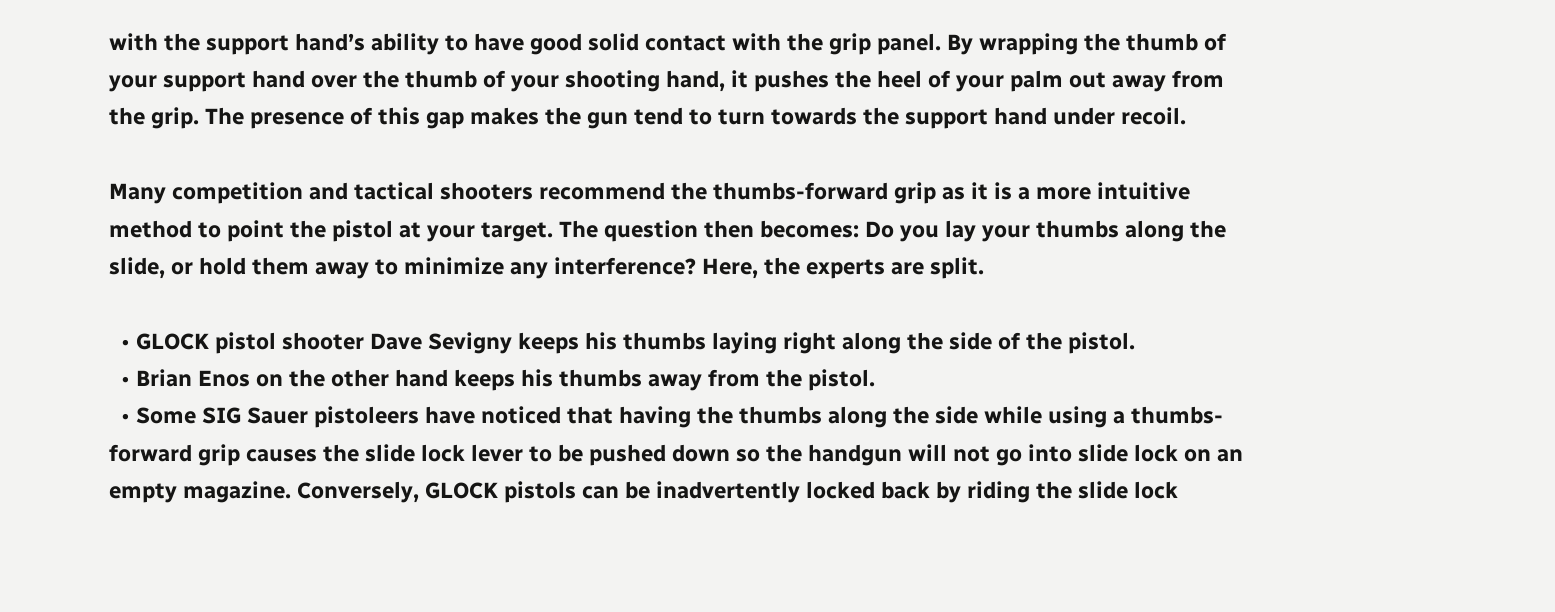with the support hand’s ability to have good solid contact with the grip panel. By wrapping the thumb of your support hand over the thumb of your shooting hand, it pushes the heel of your palm out away from the grip. The presence of this gap makes the gun tend to turn towards the support hand under recoil.

Many competition and tactical shooters recommend the thumbs-forward grip as it is a more intuitive method to point the pistol at your target. The question then becomes: Do you lay your thumbs along the slide, or hold them away to minimize any interference? Here, the experts are split.

  • GLOCK pistol shooter Dave Sevigny keeps his thumbs laying right along the side of the pistol.
  • Brian Enos on the other hand keeps his thumbs away from the pistol.
  • Some SIG Sauer pistoleers have noticed that having the thumbs along the side while using a thumbs-forward grip causes the slide lock lever to be pushed down so the handgun will not go into slide lock on an empty magazine. Conversely, GLOCK pistols can be inadvertently locked back by riding the slide lock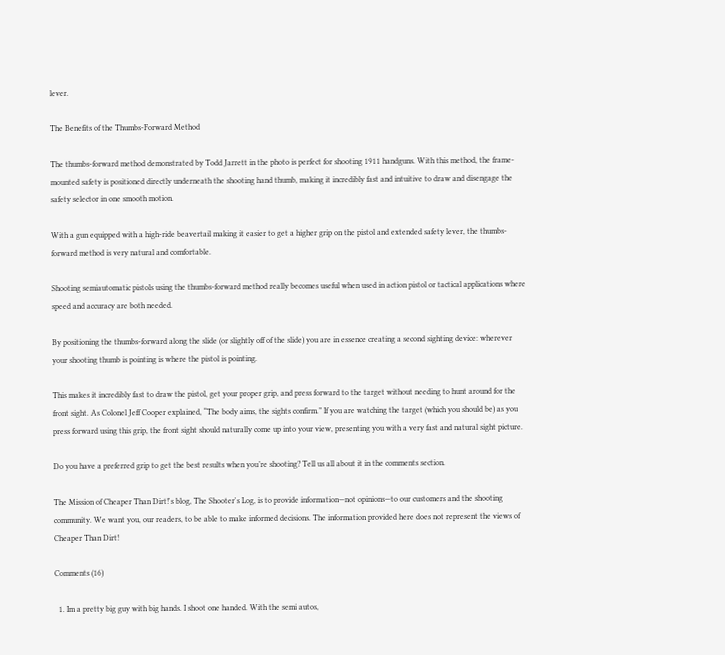lever.

The Benefits of the Thumbs-Forward Method

The thumbs-forward method demonstrated by Todd Jarrett in the photo is perfect for shooting 1911 handguns. With this method, the frame-mounted safety is positioned directly underneath the shooting hand thumb, making it incredibly fast and intuitive to draw and disengage the safety selector in one smooth motion.

With a gun equipped with a high-ride beavertail making it easier to get a higher grip on the pistol and extended safety lever, the thumbs-forward method is very natural and comfortable.

Shooting semiautomatic pistols using the thumbs-forward method really becomes useful when used in action pistol or tactical applications where speed and accuracy are both needed.

By positioning the thumbs-forward along the slide (or slightly off of the slide) you are in essence creating a second sighting device: wherever your shooting thumb is pointing is where the pistol is pointing.

This makes it incredibly fast to draw the pistol, get your proper grip, and press forward to the target without needing to hunt around for the front sight. As Colonel Jeff Cooper explained, “The body aims, the sights confirm.” If you are watching the target (which you should be) as you press forward using this grip, the front sight should naturally come up into your view, presenting you with a very fast and natural sight picture.

Do you have a preferred grip to get the best results when you’re shooting? Tell us all about it in the comments section.

The Mission of Cheaper Than Dirt!'s blog, The Shooter's Log, is to provide information—not opinions—to our customers and the shooting community. We want you, our readers, to be able to make informed decisions. The information provided here does not represent the views of Cheaper Than Dirt!

Comments (16)

  1. Im a pretty big guy with big hands. I shoot one handed. With the semi autos,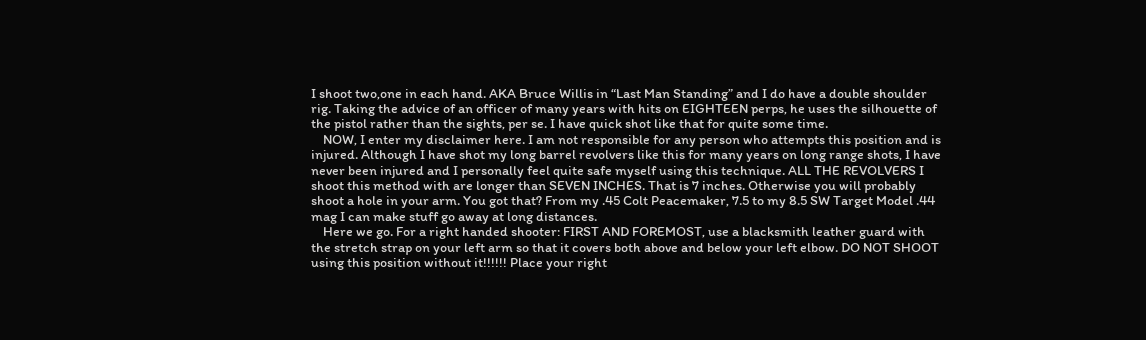I shoot two,one in each hand. AKA Bruce Willis in “Last Man Standing” and I do have a double shoulder rig. Taking the advice of an officer of many years with hits on EIGHTEEN perps, he uses the silhouette of the pistol rather than the sights, per se. I have quick shot like that for quite some time.
    NOW, I enter my disclaimer here. I am not responsible for any person who attempts this position and is injured. Although I have shot my long barrel revolvers like this for many years on long range shots, I have never been injured and I personally feel quite safe myself using this technique. ALL THE REVOLVERS I shoot this method with are longer than SEVEN INCHES. That is 7 inches. Otherwise you will probably shoot a hole in your arm. You got that? From my .45 Colt Peacemaker, 7.5 to my 8.5 SW Target Model .44 mag I can make stuff go away at long distances.
    Here we go. For a right handed shooter: FIRST AND FOREMOST, use a blacksmith leather guard with the stretch strap on your left arm so that it covers both above and below your left elbow. DO NOT SHOOT using this position without it!!!!!! Place your right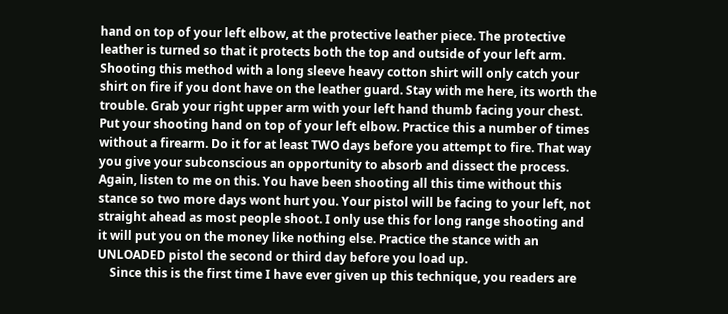hand on top of your left elbow, at the protective leather piece. The protective leather is turned so that it protects both the top and outside of your left arm. Shooting this method with a long sleeve heavy cotton shirt will only catch your shirt on fire if you dont have on the leather guard. Stay with me here, its worth the trouble. Grab your right upper arm with your left hand thumb facing your chest. Put your shooting hand on top of your left elbow. Practice this a number of times without a firearm. Do it for at least TWO days before you attempt to fire. That way you give your subconscious an opportunity to absorb and dissect the process. Again, listen to me on this. You have been shooting all this time without this stance so two more days wont hurt you. Your pistol will be facing to your left, not straight ahead as most people shoot. I only use this for long range shooting and it will put you on the money like nothing else. Practice the stance with an UNLOADED pistol the second or third day before you load up.
    Since this is the first time I have ever given up this technique, you readers are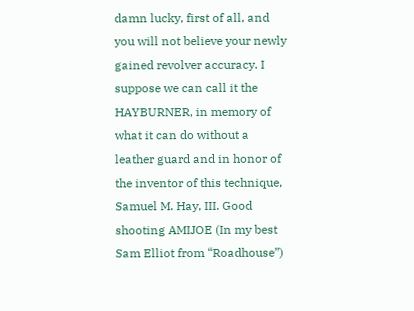damn lucky, first of all, and you will not believe your newly gained revolver accuracy. I suppose we can call it the HAYBURNER, in memory of what it can do without a leather guard and in honor of the inventor of this technique, Samuel M. Hay, III. Good shooting AMIJOE (In my best Sam Elliot from “Roadhouse”)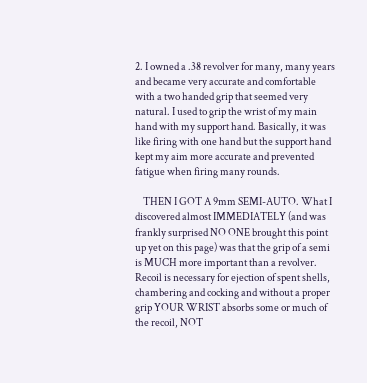2. I owned a .38 revolver for many, many years and became very accurate and comfortable with a two handed grip that seemed very natural. I used to grip the wrist of my main hand with my support hand. Basically, it was like firing with one hand but the support hand kept my aim more accurate and prevented fatigue when firing many rounds.

    THEN I GOT A 9mm SEMI-AUTO. What I discovered almost IMMEDIATELY (and was frankly surprised NO ONE brought this point up yet on this page) was that the grip of a semi is MUCH more important than a revolver. Recoil is necessary for ejection of spent shells, chambering and cocking and without a proper grip YOUR WRIST absorbs some or much of the recoil, NOT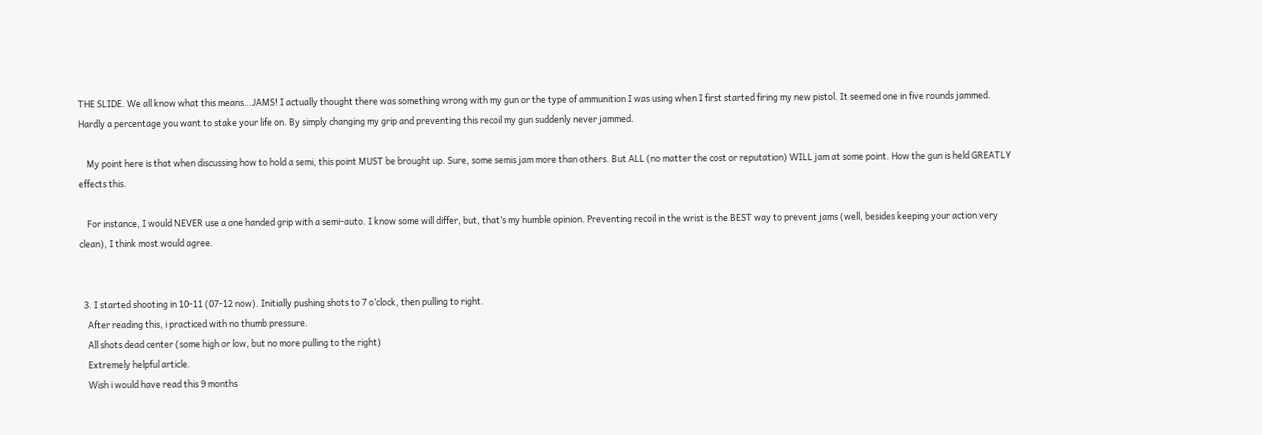THE SLIDE. We all know what this means…JAMS! I actually thought there was something wrong with my gun or the type of ammunition I was using when I first started firing my new pistol. It seemed one in five rounds jammed. Hardly a percentage you want to stake your life on. By simply changing my grip and preventing this recoil my gun suddenly never jammed.

    My point here is that when discussing how to hold a semi, this point MUST be brought up. Sure, some semis jam more than others. But ALL (no matter the cost or reputation) WILL jam at some point. How the gun is held GREATLY effects this.

    For instance, I would NEVER use a one handed grip with a semi-auto. I know some will differ, but, that’s my humble opinion. Preventing recoil in the wrist is the BEST way to prevent jams (well, besides keeping your action very clean), I think most would agree.


  3. I started shooting in 10-11 (07-12 now). Initially pushing shots to 7 o’clock, then pulling to right.
    After reading this, i practiced with no thumb pressure.
    All shots dead center (some high or low, but no more pulling to the right)
    Extremely helpful article.
    Wish i would have read this 9 months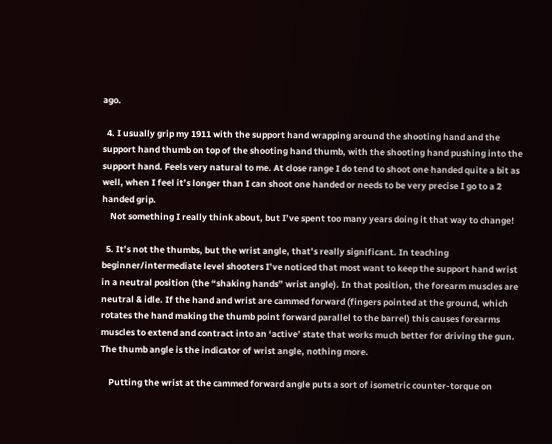ago.

  4. I usually grip my 1911 with the support hand wrapping around the shooting hand and the support hand thumb on top of the shooting hand thumb, with the shooting hand pushing into the support hand. Feels very natural to me. At close range I do tend to shoot one handed quite a bit as well, when I feel it’s longer than I can shoot one handed or needs to be very precise I go to a 2 handed grip.
    Not something I really think about, but I’ve spent too many years doing it that way to change!

  5. It’s not the thumbs, but the wrist angle, that’s really significant. In teaching beginner/intermediate level shooters I’ve noticed that most want to keep the support hand wrist in a neutral position (the “shaking hands” wrist angle). In that position, the forearm muscles are neutral & idle. If the hand and wrist are cammed forward (fingers pointed at the ground, which rotates the hand making the thumb point forward parallel to the barrel) this causes forearms muscles to extend and contract into an ‘active’ state that works much better for driving the gun. The thumb angle is the indicator of wrist angle, nothing more.

    Putting the wrist at the cammed forward angle puts a sort of isometric counter-torque on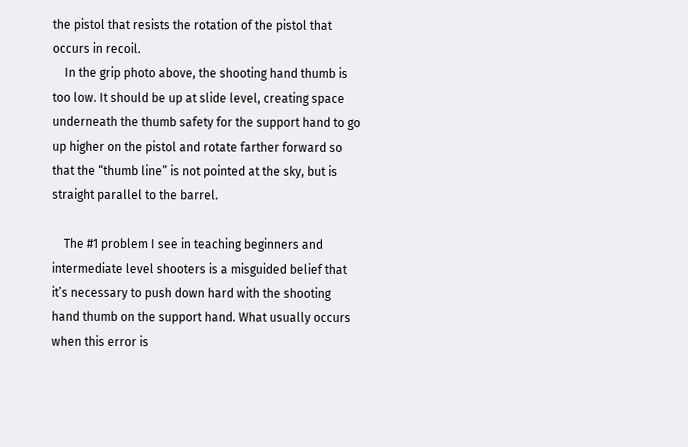the pistol that resists the rotation of the pistol that occurs in recoil.
    In the grip photo above, the shooting hand thumb is too low. It should be up at slide level, creating space underneath the thumb safety for the support hand to go up higher on the pistol and rotate farther forward so that the “thumb line” is not pointed at the sky, but is straight parallel to the barrel.

    The #1 problem I see in teaching beginners and intermediate level shooters is a misguided belief that it’s necessary to push down hard with the shooting hand thumb on the support hand. What usually occurs when this error is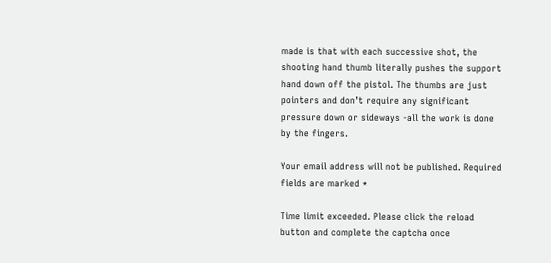made is that with each successive shot, the shooting hand thumb literally pushes the support hand down off the pistol. The thumbs are just pointers and don’t require any significant pressure down or sideways -all the work is done by the fingers.

Your email address will not be published. Required fields are marked *

Time limit exceeded. Please click the reload button and complete the captcha once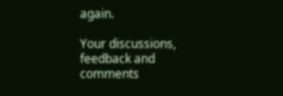again.

Your discussions, feedback and comments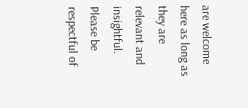are welcome here as long as they are relevant and insightful. Please be respectful of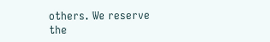others. We reserve the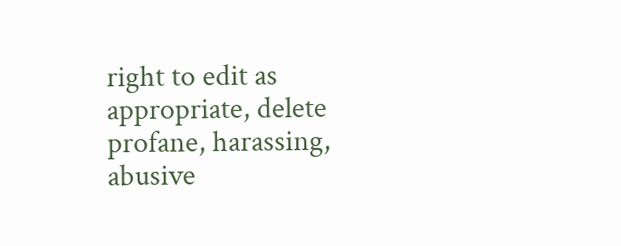right to edit as appropriate, delete profane, harassing, abusive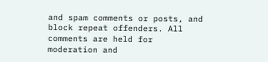and spam comments or posts, and block repeat offenders. All comments are held for moderation and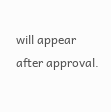will appear after approval.